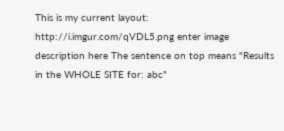This is my current layout:
http://i.imgur.com/qVDL5.png enter image description here The sentence on top means "Results in the WHOLE SITE for: abc"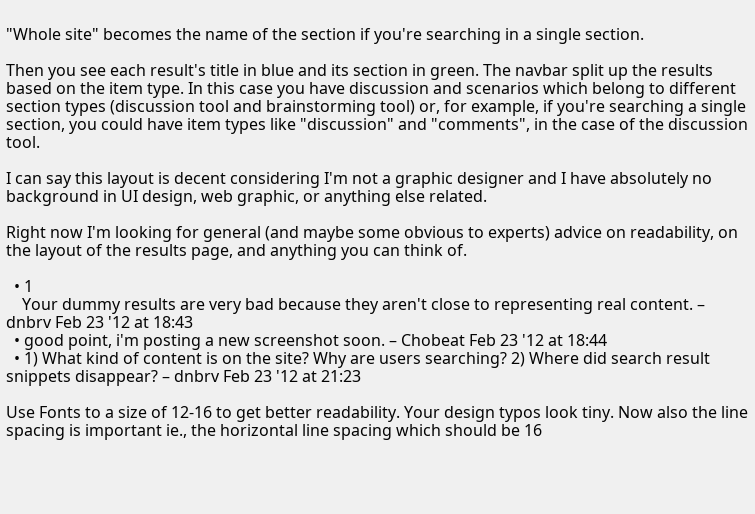"Whole site" becomes the name of the section if you're searching in a single section.

Then you see each result's title in blue and its section in green. The navbar split up the results based on the item type. In this case you have discussion and scenarios which belong to different section types (discussion tool and brainstorming tool) or, for example, if you're searching a single section, you could have item types like "discussion" and "comments", in the case of the discussion tool.

I can say this layout is decent considering I'm not a graphic designer and I have absolutely no background in UI design, web graphic, or anything else related.

Right now I'm looking for general (and maybe some obvious to experts) advice on readability, on the layout of the results page, and anything you can think of.

  • 1
    Your dummy results are very bad because they aren't close to representing real content. – dnbrv Feb 23 '12 at 18:43
  • good point, i'm posting a new screenshot soon. – Chobeat Feb 23 '12 at 18:44
  • 1) What kind of content is on the site? Why are users searching? 2) Where did search result snippets disappear? – dnbrv Feb 23 '12 at 21:23

Use Fonts to a size of 12-16 to get better readability. Your design typos look tiny. Now also the line spacing is important ie., the horizontal line spacing which should be 16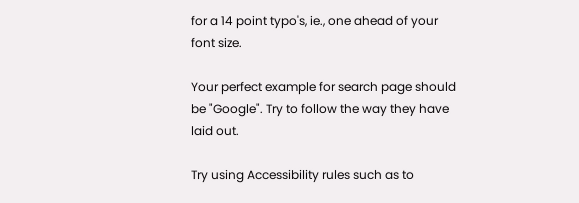for a 14 point typo's, ie., one ahead of your font size.

Your perfect example for search page should be "Google". Try to follow the way they have laid out.

Try using Accessibility rules such as to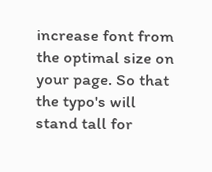increase font from the optimal size on your page. So that the typo's will stand tall for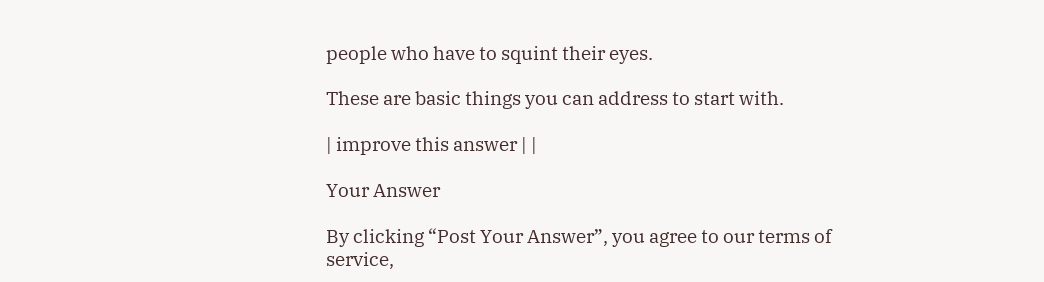people who have to squint their eyes.

These are basic things you can address to start with.

| improve this answer | |

Your Answer

By clicking “Post Your Answer”, you agree to our terms of service,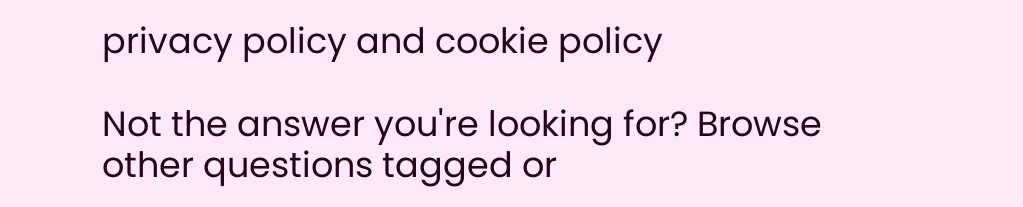privacy policy and cookie policy

Not the answer you're looking for? Browse other questions tagged or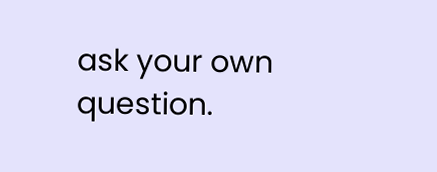ask your own question.